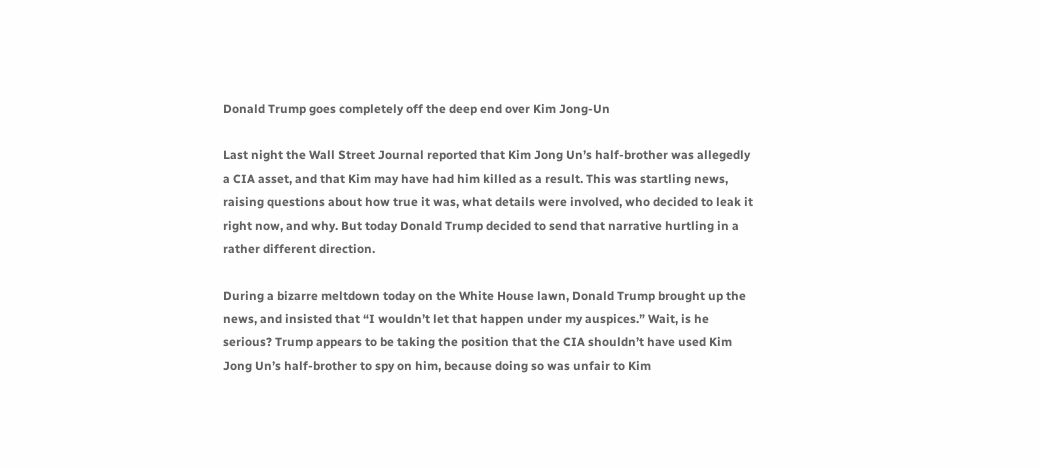Donald Trump goes completely off the deep end over Kim Jong-Un

Last night the Wall Street Journal reported that Kim Jong Un’s half-brother was allegedly a CIA asset, and that Kim may have had him killed as a result. This was startling news, raising questions about how true it was, what details were involved, who decided to leak it right now, and why. But today Donald Trump decided to send that narrative hurtling in a rather different direction.

During a bizarre meltdown today on the White House lawn, Donald Trump brought up the news, and insisted that “I wouldn’t let that happen under my auspices.” Wait, is he serious? Trump appears to be taking the position that the CIA shouldn’t have used Kim Jong Un’s half-brother to spy on him, because doing so was unfair to Kim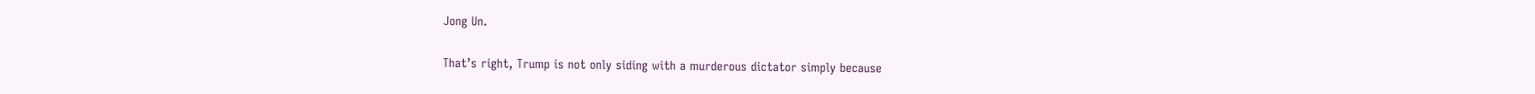Jong Un.

That’s right, Trump is not only siding with a murderous dictator simply because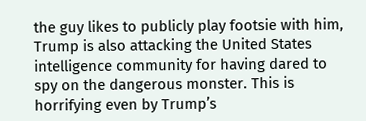the guy likes to publicly play footsie with him, Trump is also attacking the United States intelligence community for having dared to spy on the dangerous monster. This is horrifying even by Trump’s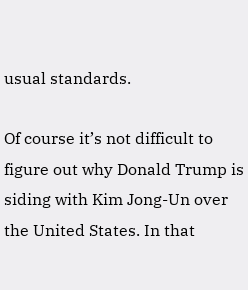usual standards.

Of course it’s not difficult to figure out why Donald Trump is siding with Kim Jong-Un over the United States. In that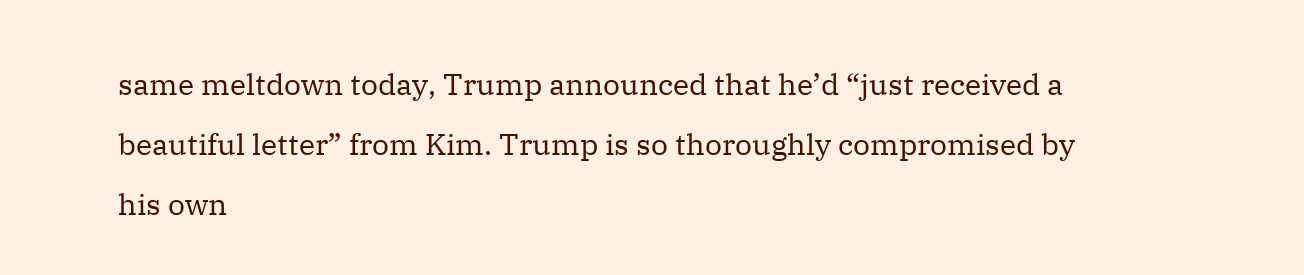same meltdown today, Trump announced that he’d “just received a beautiful letter” from Kim. Trump is so thoroughly compromised by his own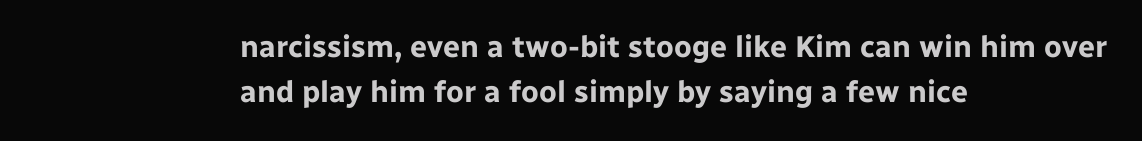narcissism, even a two-bit stooge like Kim can win him over and play him for a fool simply by saying a few nice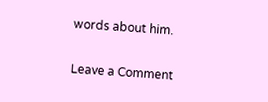words about him.

Leave a Comment